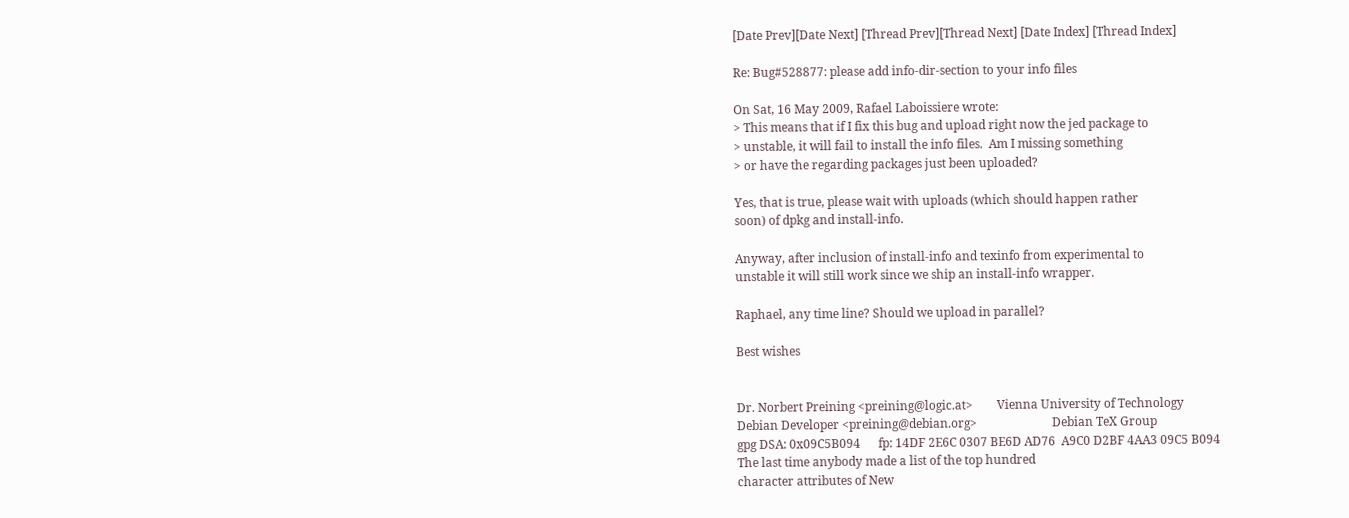[Date Prev][Date Next] [Thread Prev][Thread Next] [Date Index] [Thread Index]

Re: Bug#528877: please add info-dir-section to your info files

On Sat, 16 May 2009, Rafael Laboissiere wrote:
> This means that if I fix this bug and upload right now the jed package to
> unstable, it will fail to install the info files.  Am I missing something
> or have the regarding packages just been uploaded?

Yes, that is true, please wait with uploads (which should happen rather
soon) of dpkg and install-info.

Anyway, after inclusion of install-info and texinfo from experimental to
unstable it will still work since we ship an install-info wrapper.

Raphael, any time line? Should we upload in parallel?

Best wishes


Dr. Norbert Preining <preining@logic.at>        Vienna University of Technology
Debian Developer <preining@debian.org>                         Debian TeX Group
gpg DSA: 0x09C5B094      fp: 14DF 2E6C 0307 BE6D AD76  A9C0 D2BF 4AA3 09C5 B094
The last time anybody made a list of the top hundred
character attributes of New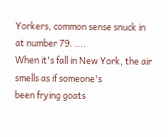Yorkers, common sense snuck in
at number 79. ....
When it's fall in New York, the air smells as if someone's
been frying goats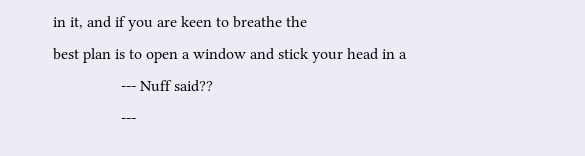in it, and if you are keen to breathe the
best plan is to open a window and stick your head in a
                 --- Nuff said??
                 ---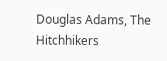Douglas Adams, The Hitchhikers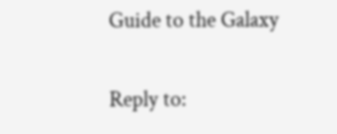Guide to the Galaxy

Reply to: